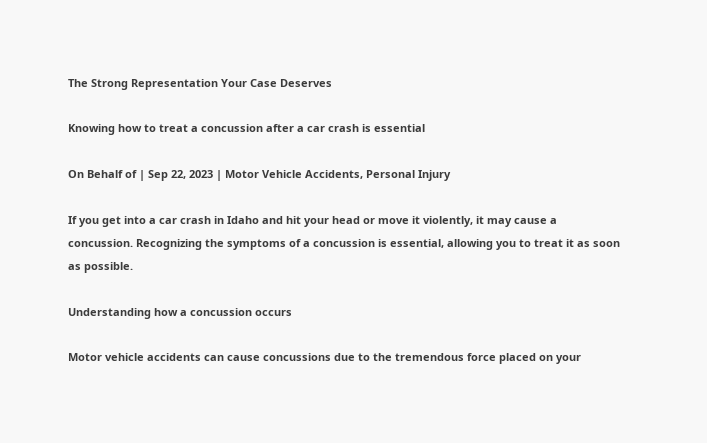The Strong Representation Your Case Deserves

Knowing how to treat a concussion after a car crash is essential

On Behalf of | Sep 22, 2023 | Motor Vehicle Accidents, Personal Injury

If you get into a car crash in Idaho and hit your head or move it violently, it may cause a concussion. Recognizing the symptoms of a concussion is essential, allowing you to treat it as soon as possible.

Understanding how a concussion occurs

Motor vehicle accidents can cause concussions due to the tremendous force placed on your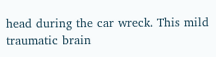head during the car wreck. This mild traumatic brain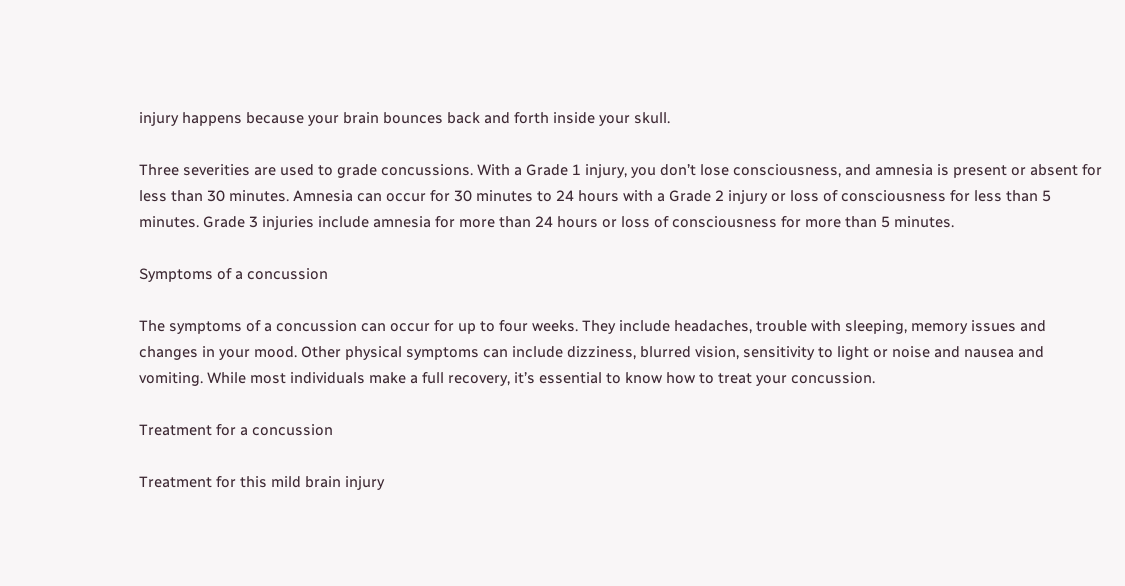injury happens because your brain bounces back and forth inside your skull.

Three severities are used to grade concussions. With a Grade 1 injury, you don’t lose consciousness, and amnesia is present or absent for less than 30 minutes. Amnesia can occur for 30 minutes to 24 hours with a Grade 2 injury or loss of consciousness for less than 5 minutes. Grade 3 injuries include amnesia for more than 24 hours or loss of consciousness for more than 5 minutes.

Symptoms of a concussion

The symptoms of a concussion can occur for up to four weeks. They include headaches, trouble with sleeping, memory issues and changes in your mood. Other physical symptoms can include dizziness, blurred vision, sensitivity to light or noise and nausea and vomiting. While most individuals make a full recovery, it’s essential to know how to treat your concussion.

Treatment for a concussion

Treatment for this mild brain injury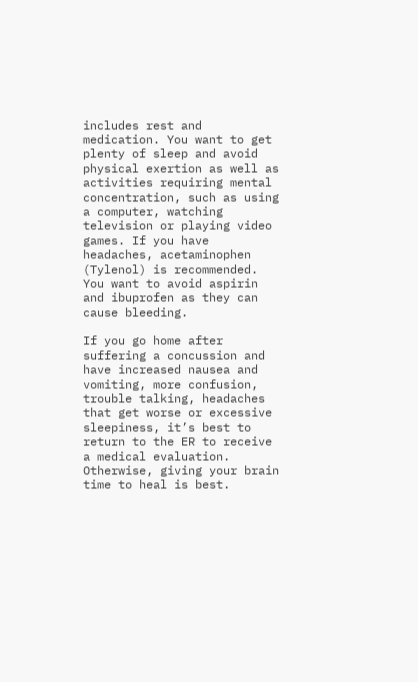includes rest and medication. You want to get plenty of sleep and avoid physical exertion as well as activities requiring mental concentration, such as using a computer, watching television or playing video games. If you have headaches, acetaminophen (Tylenol) is recommended. You want to avoid aspirin and ibuprofen as they can cause bleeding.

If you go home after suffering a concussion and have increased nausea and vomiting, more confusion, trouble talking, headaches that get worse or excessive sleepiness, it’s best to return to the ER to receive a medical evaluation. Otherwise, giving your brain time to heal is best.